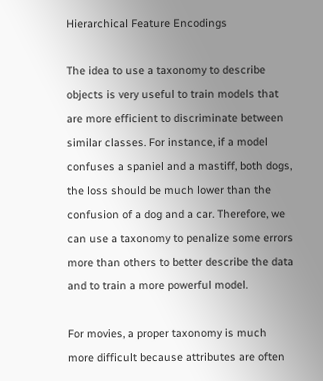Hierarchical Feature Encodings

The idea to use a taxonomy to describe objects is very useful to train models that are more efficient to discriminate between similar classes. For instance, if a model confuses a spaniel and a mastiff, both dogs, the loss should be much lower than the confusion of a dog and a car. Therefore, we can use a taxonomy to penalize some errors more than others to better describe the data and to train a more powerful model.

For movies, a proper taxonomy is much more difficult because attributes are often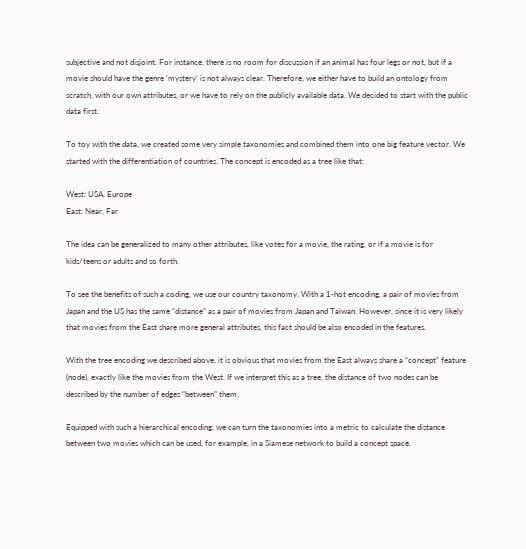subjective and not disjoint. For instance, there is no room for discussion if an animal has four legs or not, but if a movie should have the genre ‘mystery’ is not always clear. Therefore, we either have to build an ontology from scratch, with our own attributes, or we have to rely on the publicly available data. We decided to start with the public data first.

To toy with the data, we created some very simple taxonomies and combined them into one big feature vector. We started with the differentiation of countries. The concept is encoded as a tree like that:

West: USA, Europe
East: Near, Far

The idea can be generalized to many other attributes, like votes for a movie, the rating, or if a movie is for kids/teens or adults and so forth.

To see the benefits of such a coding, we use our country taxonomy. With a 1-hot encoding, a pair of movies from Japan and the US has the same “distance” as a pair of movies from Japan and Taiwan. However, since it is very likely that movies from the East share more general attributes, this fact should be also encoded in the features.

With the tree encoding we described above, it is obvious that movies from the East always share a “concept” feature (node), exactly like the movies from the West. If we interpret this as a tree, the distance of two nodes can be described by the number of edges “between” them.

Equipped with such a hierarchical encoding, we can turn the taxonomies into a metric to calculate the distance between two movies which can be used, for example, in a Siamese network to build a concept space.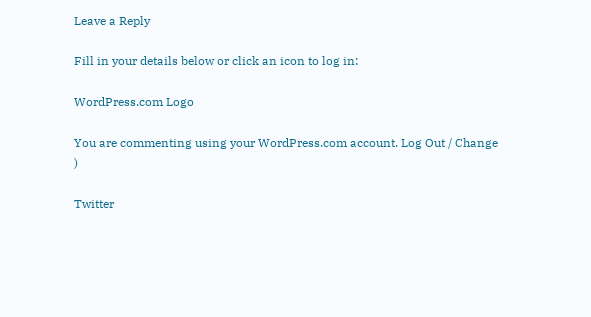Leave a Reply

Fill in your details below or click an icon to log in:

WordPress.com Logo

You are commenting using your WordPress.com account. Log Out / Change )

Twitter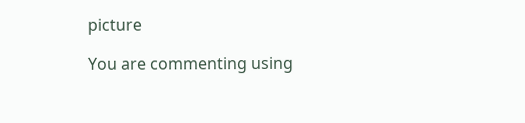picture

You are commenting using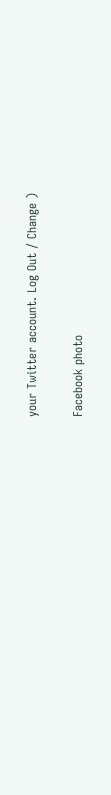your Twitter account. Log Out / Change )

Facebook photo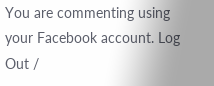You are commenting using your Facebook account. Log Out /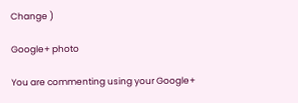Change )

Google+ photo

You are commenting using your Google+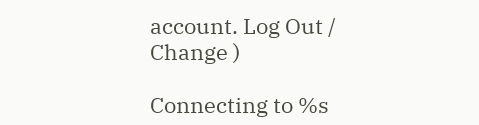account. Log Out / Change )

Connecting to %s